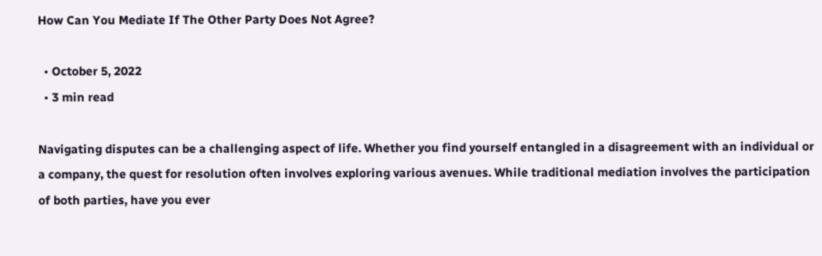How Can You Mediate If The Other Party Does Not Agree?

  • October 5, 2022
  • 3 min read

Navigating disputes can be a challenging aspect of life. Whether you find yourself entangled in a disagreement with an individual or a company, the quest for resolution often involves exploring various avenues. While traditional mediation involves the participation of both parties, have you ever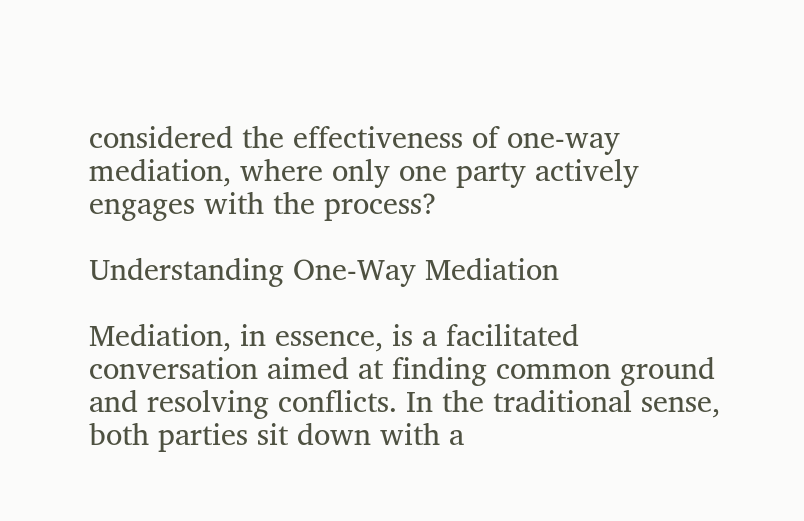considered the effectiveness of one-way mediation, where only one party actively engages with the process?

Understanding One-Way Mediation

Mediation, in essence, is a facilitated conversation aimed at finding common ground and resolving conflicts. In the traditional sense, both parties sit down with a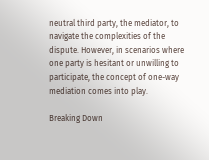neutral third party, the mediator, to navigate the complexities of the dispute. However, in scenarios where one party is hesitant or unwilling to participate, the concept of one-way mediation comes into play.

Breaking Down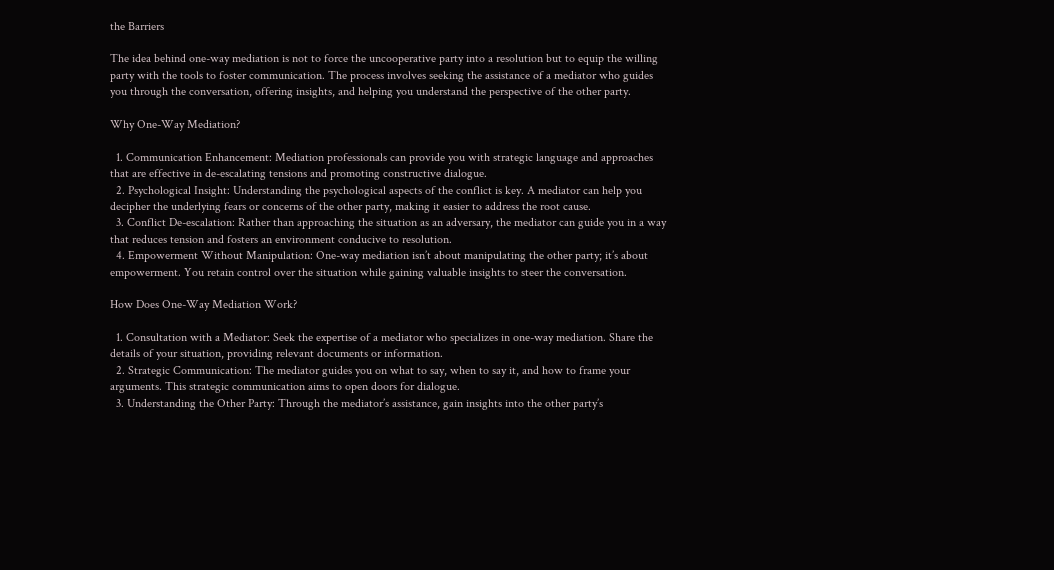the Barriers

The idea behind one-way mediation is not to force the uncooperative party into a resolution but to equip the willing party with the tools to foster communication. The process involves seeking the assistance of a mediator who guides you through the conversation, offering insights, and helping you understand the perspective of the other party.

Why One-Way Mediation?

  1. Communication Enhancement: Mediation professionals can provide you with strategic language and approaches that are effective in de-escalating tensions and promoting constructive dialogue.
  2. Psychological Insight: Understanding the psychological aspects of the conflict is key. A mediator can help you decipher the underlying fears or concerns of the other party, making it easier to address the root cause.
  3. Conflict De-escalation: Rather than approaching the situation as an adversary, the mediator can guide you in a way that reduces tension and fosters an environment conducive to resolution.
  4. Empowerment Without Manipulation: One-way mediation isn’t about manipulating the other party; it’s about empowerment. You retain control over the situation while gaining valuable insights to steer the conversation.

How Does One-Way Mediation Work?

  1. Consultation with a Mediator: Seek the expertise of a mediator who specializes in one-way mediation. Share the details of your situation, providing relevant documents or information.
  2. Strategic Communication: The mediator guides you on what to say, when to say it, and how to frame your arguments. This strategic communication aims to open doors for dialogue.
  3. Understanding the Other Party: Through the mediator’s assistance, gain insights into the other party’s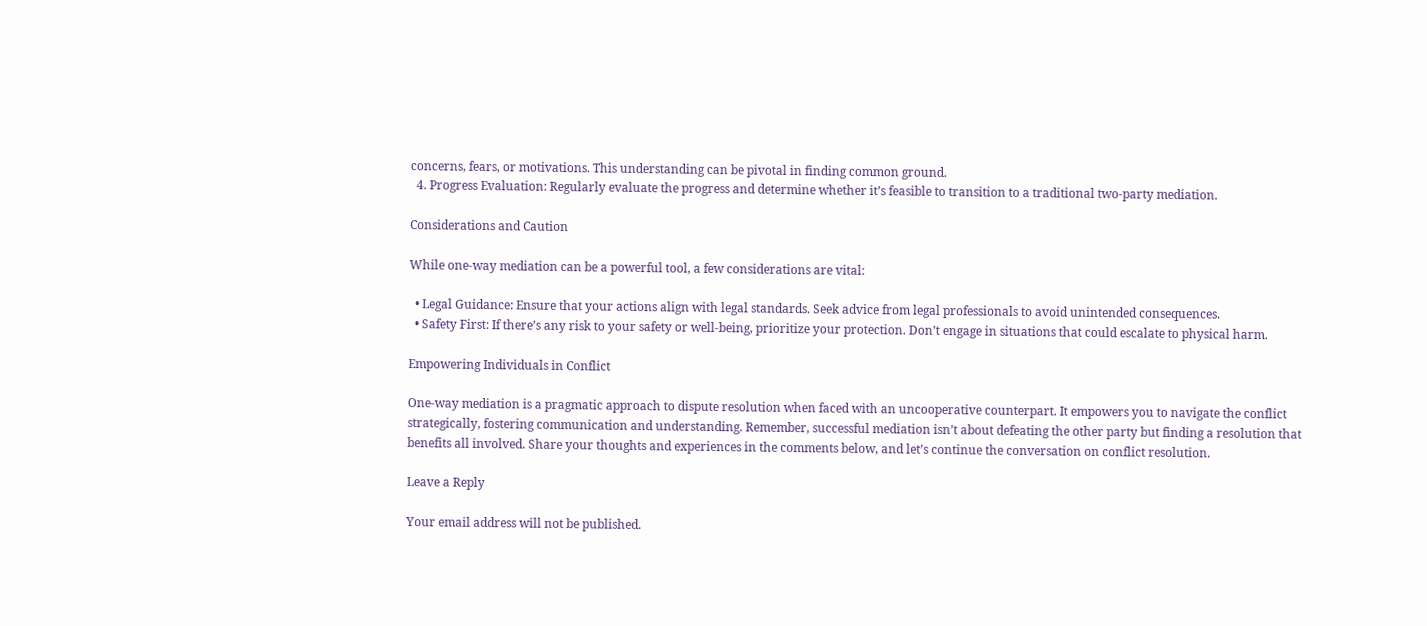concerns, fears, or motivations. This understanding can be pivotal in finding common ground.
  4. Progress Evaluation: Regularly evaluate the progress and determine whether it’s feasible to transition to a traditional two-party mediation.

Considerations and Caution

While one-way mediation can be a powerful tool, a few considerations are vital:

  • Legal Guidance: Ensure that your actions align with legal standards. Seek advice from legal professionals to avoid unintended consequences.
  • Safety First: If there’s any risk to your safety or well-being, prioritize your protection. Don’t engage in situations that could escalate to physical harm.

Empowering Individuals in Conflict

One-way mediation is a pragmatic approach to dispute resolution when faced with an uncooperative counterpart. It empowers you to navigate the conflict strategically, fostering communication and understanding. Remember, successful mediation isn’t about defeating the other party but finding a resolution that benefits all involved. Share your thoughts and experiences in the comments below, and let’s continue the conversation on conflict resolution.

Leave a Reply

Your email address will not be published.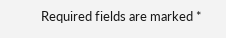Required fields are marked *